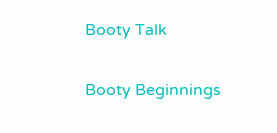Booty Talk

Booty Beginnings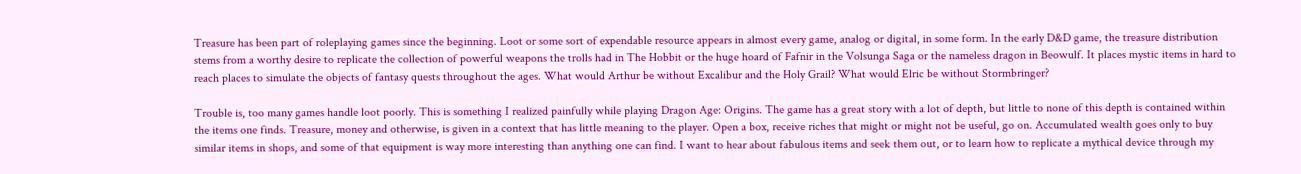Treasure has been part of roleplaying games since the beginning. Loot or some sort of expendable resource appears in almost every game, analog or digital, in some form. In the early D&D game, the treasure distribution stems from a worthy desire to replicate the collection of powerful weapons the trolls had in The Hobbit or the huge hoard of Fafnir in the Volsunga Saga or the nameless dragon in Beowulf. It places mystic items in hard to reach places to simulate the objects of fantasy quests throughout the ages. What would Arthur be without Excalibur and the Holy Grail? What would Elric be without Stormbringer?

Trouble is, too many games handle loot poorly. This is something I realized painfully while playing Dragon Age: Origins. The game has a great story with a lot of depth, but little to none of this depth is contained within the items one finds. Treasure, money and otherwise, is given in a context that has little meaning to the player. Open a box, receive riches that might or might not be useful, go on. Accumulated wealth goes only to buy similar items in shops, and some of that equipment is way more interesting than anything one can find. I want to hear about fabulous items and seek them out, or to learn how to replicate a mythical device through my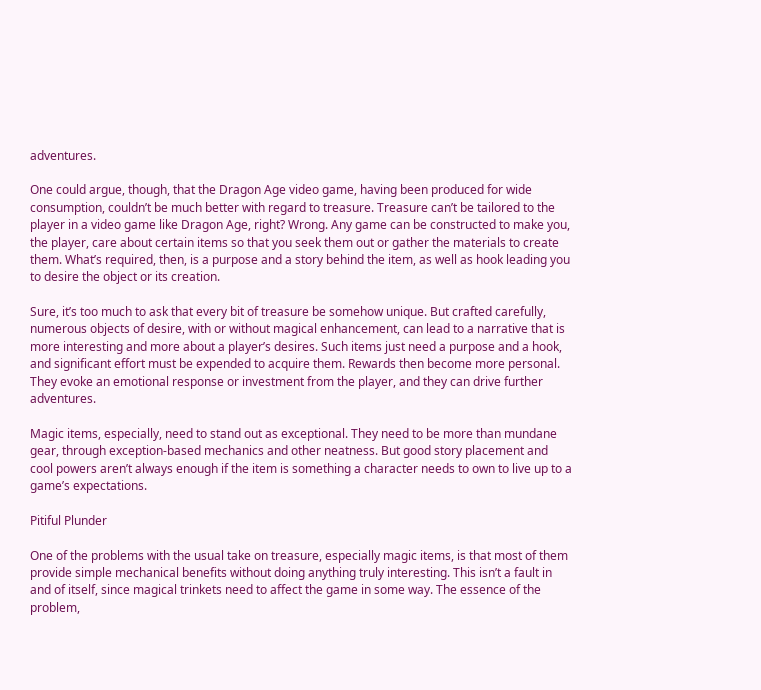adventures.

One could argue, though, that the Dragon Age video game, having been produced for wide consumption, couldn’t be much better with regard to treasure. Treasure can’t be tailored to the player in a video game like Dragon Age, right? Wrong. Any game can be constructed to make you, the player, care about certain items so that you seek them out or gather the materials to create them. What’s required, then, is a purpose and a story behind the item, as well as hook leading you to desire the object or its creation.

Sure, it’s too much to ask that every bit of treasure be somehow unique. But crafted carefully, numerous objects of desire, with or without magical enhancement, can lead to a narrative that is more interesting and more about a player’s desires. Such items just need a purpose and a hook, and significant effort must be expended to acquire them. Rewards then become more personal. They evoke an emotional response or investment from the player, and they can drive further adventures.

Magic items, especially, need to stand out as exceptional. They need to be more than mundane gear, through exception-based mechanics and other neatness. But good story placement and cool powers aren’t always enough if the item is something a character needs to own to live up to a game’s expectations.

Pitiful Plunder

One of the problems with the usual take on treasure, especially magic items, is that most of them provide simple mechanical benefits without doing anything truly interesting. This isn’t a fault in and of itself, since magical trinkets need to affect the game in some way. The essence of the problem,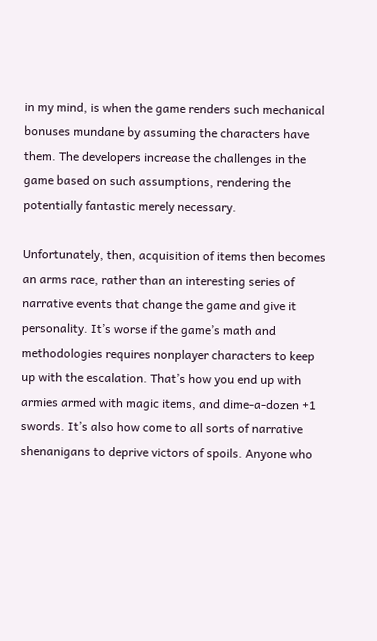in my mind, is when the game renders such mechanical bonuses mundane by assuming the characters have them. The developers increase the challenges in the game based on such assumptions, rendering the potentially fantastic merely necessary.

Unfortunately, then, acquisition of items then becomes an arms race, rather than an interesting series of narrative events that change the game and give it personality. It’s worse if the game’s math and methodologies requires nonplayer characters to keep up with the escalation. That’s how you end up with armies armed with magic items, and dime-a-dozen +1 swords. It’s also how come to all sorts of narrative shenanigans to deprive victors of spoils. Anyone who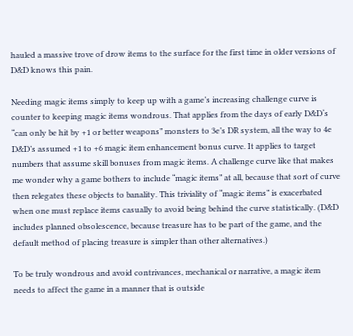hauled a massive trove of drow items to the surface for the first time in older versions of D&D knows this pain.

Needing magic items simply to keep up with a game’s increasing challenge curve is counter to keeping magic items wondrous. That applies from the days of early D&D‘s “can only be hit by +1 or better weapons” monsters to 3e’s DR system, all the way to 4e D&D’s assumed +1 to +6 magic item enhancement bonus curve. It applies to target numbers that assume skill bonuses from magic items. A challenge curve like that makes me wonder why a game bothers to include “magic items” at all, because that sort of curve then relegates these objects to banality. This triviality of “magic items” is exacerbated when one must replace items casually to avoid being behind the curve statistically. (D&D includes planned obsolescence, because treasure has to be part of the game, and the default method of placing treasure is simpler than other alternatives.)

To be truly wondrous and avoid contrivances, mechanical or narrative, a magic item needs to affect the game in a manner that is outside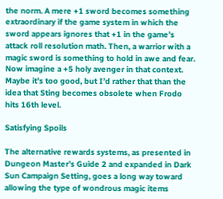the norm. A mere +1 sword becomes something extraordinary if the game system in which the sword appears ignores that +1 in the game’s attack roll resolution math. Then, a warrior with a magic sword is something to hold in awe and fear. Now imagine a +5 holy avenger in that context. Maybe it’s too good, but I’d rather that than the idea that Sting becomes obsolete when Frodo hits 16th level.

Satisfying Spoils

The alternative rewards systems, as presented in Dungeon Master’s Guide 2 and expanded in Dark Sun Campaign Setting, goes a long way toward allowing the type of wondrous magic items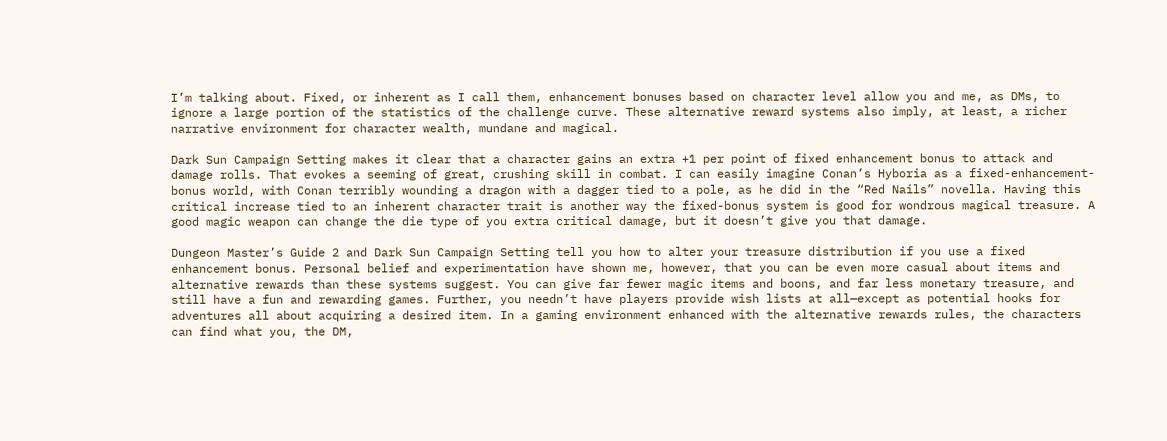I’m talking about. Fixed, or inherent as I call them, enhancement bonuses based on character level allow you and me, as DMs, to ignore a large portion of the statistics of the challenge curve. These alternative reward systems also imply, at least, a richer narrative environment for character wealth, mundane and magical.

Dark Sun Campaign Setting makes it clear that a character gains an extra +1 per point of fixed enhancement bonus to attack and damage rolls. That evokes a seeming of great, crushing skill in combat. I can easily imagine Conan’s Hyboria as a fixed-enhancement-bonus world, with Conan terribly wounding a dragon with a dagger tied to a pole, as he did in the “Red Nails” novella. Having this critical increase tied to an inherent character trait is another way the fixed-bonus system is good for wondrous magical treasure. A good magic weapon can change the die type of you extra critical damage, but it doesn’t give you that damage.

Dungeon Master’s Guide 2 and Dark Sun Campaign Setting tell you how to alter your treasure distribution if you use a fixed enhancement bonus. Personal belief and experimentation have shown me, however, that you can be even more casual about items and alternative rewards than these systems suggest. You can give far fewer magic items and boons, and far less monetary treasure, and still have a fun and rewarding games. Further, you needn’t have players provide wish lists at all—except as potential hooks for adventures all about acquiring a desired item. In a gaming environment enhanced with the alternative rewards rules, the characters can find what you, the DM,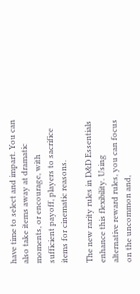have time to select and impart. You can also take items away at dramatic moments, or encourage, with sufficient payoff, players to sacrifice items for cinematic reasons.

The new rarity rules in D&D Essentials enhance this flexibility. Using alternative reward rules, you can focus on the uncommon and,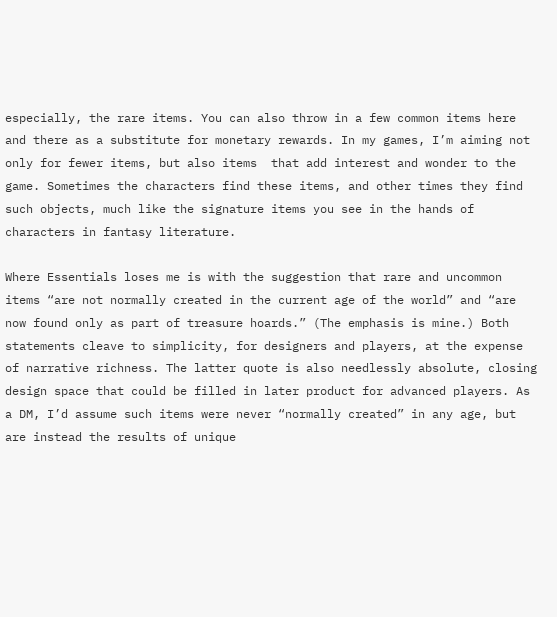especially, the rare items. You can also throw in a few common items here and there as a substitute for monetary rewards. In my games, I’m aiming not only for fewer items, but also items  that add interest and wonder to the game. Sometimes the characters find these items, and other times they find such objects, much like the signature items you see in the hands of characters in fantasy literature.

Where Essentials loses me is with the suggestion that rare and uncommon items “are not normally created in the current age of the world” and “are now found only as part of treasure hoards.” (The emphasis is mine.) Both statements cleave to simplicity, for designers and players, at the expense of narrative richness. The latter quote is also needlessly absolute, closing design space that could be filled in later product for advanced players. As a DM, I’d assume such items were never “normally created” in any age, but are instead the results of unique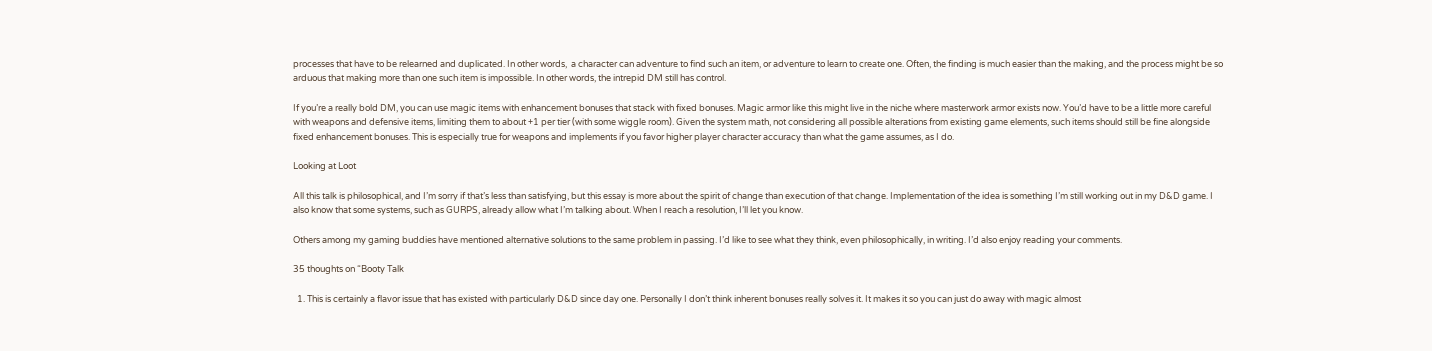processes that have to be relearned and duplicated. In other words,  a character can adventure to find such an item, or adventure to learn to create one. Often, the finding is much easier than the making, and the process might be so arduous that making more than one such item is impossible. In other words, the intrepid DM still has control.

If you’re a really bold DM, you can use magic items with enhancement bonuses that stack with fixed bonuses. Magic armor like this might live in the niche where masterwork armor exists now. You’d have to be a little more careful with weapons and defensive items, limiting them to about +1 per tier (with some wiggle room). Given the system math, not considering all possible alterations from existing game elements, such items should still be fine alongside fixed enhancement bonuses. This is especially true for weapons and implements if you favor higher player character accuracy than what the game assumes, as I do.

Looking at Loot

All this talk is philosophical, and I’m sorry if that’s less than satisfying, but this essay is more about the spirit of change than execution of that change. Implementation of the idea is something I’m still working out in my D&D game. I also know that some systems, such as GURPS, already allow what I’m talking about. When I reach a resolution, I’ll let you know.

Others among my gaming buddies have mentioned alternative solutions to the same problem in passing. I’d like to see what they think, even philosophically, in writing. I’d also enjoy reading your comments.

35 thoughts on “Booty Talk

  1. This is certainly a flavor issue that has existed with particularly D&D since day one. Personally I don’t think inherent bonuses really solves it. It makes it so you can just do away with magic almost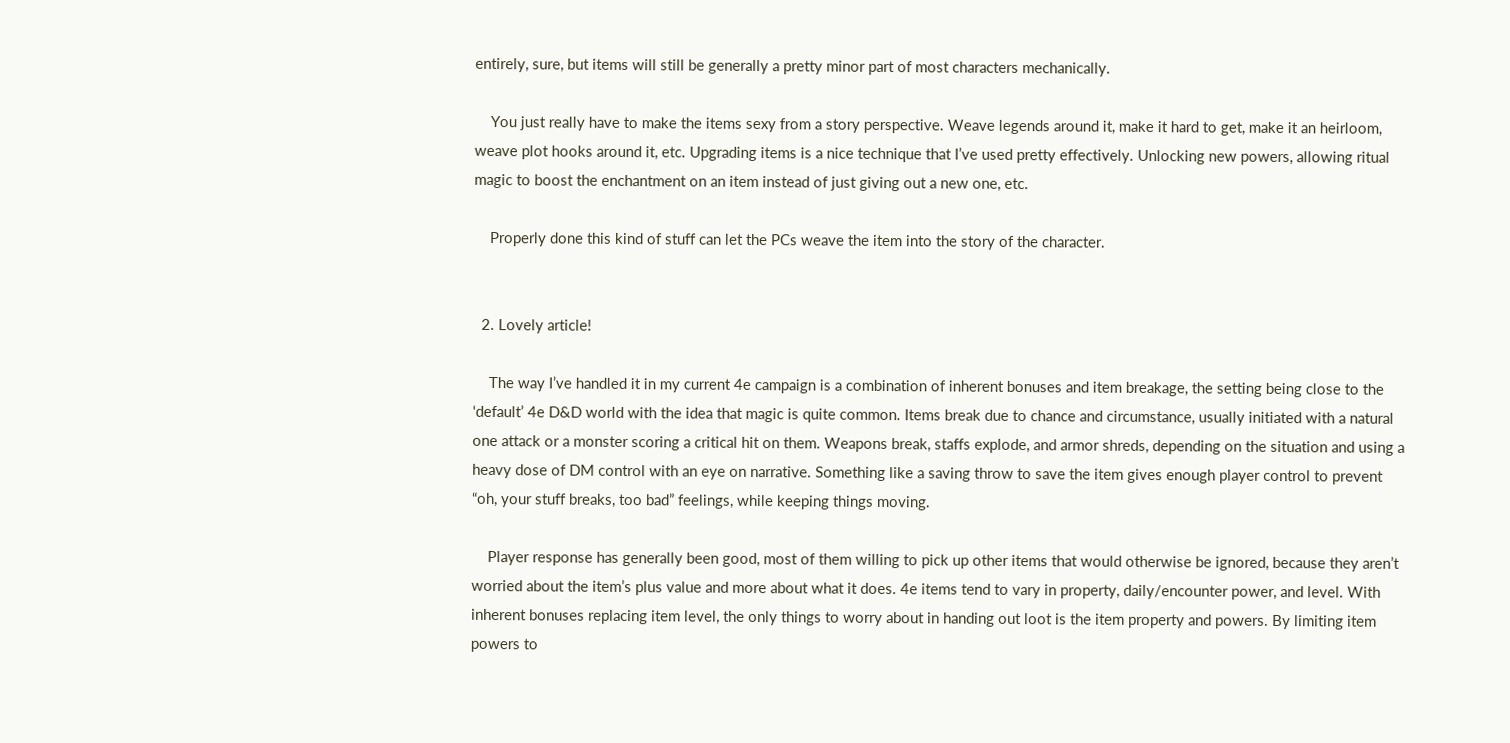entirely, sure, but items will still be generally a pretty minor part of most characters mechanically.

    You just really have to make the items sexy from a story perspective. Weave legends around it, make it hard to get, make it an heirloom, weave plot hooks around it, etc. Upgrading items is a nice technique that I’ve used pretty effectively. Unlocking new powers, allowing ritual magic to boost the enchantment on an item instead of just giving out a new one, etc.

    Properly done this kind of stuff can let the PCs weave the item into the story of the character.


  2. Lovely article!

    The way I’ve handled it in my current 4e campaign is a combination of inherent bonuses and item breakage, the setting being close to the ‘default’ 4e D&D world with the idea that magic is quite common. Items break due to chance and circumstance, usually initiated with a natural one attack or a monster scoring a critical hit on them. Weapons break, staffs explode, and armor shreds, depending on the situation and using a heavy dose of DM control with an eye on narrative. Something like a saving throw to save the item gives enough player control to prevent “oh, your stuff breaks, too bad” feelings, while keeping things moving.

    Player response has generally been good, most of them willing to pick up other items that would otherwise be ignored, because they aren’t worried about the item’s plus value and more about what it does. 4e items tend to vary in property, daily/encounter power, and level. With inherent bonuses replacing item level, the only things to worry about in handing out loot is the item property and powers. By limiting item powers to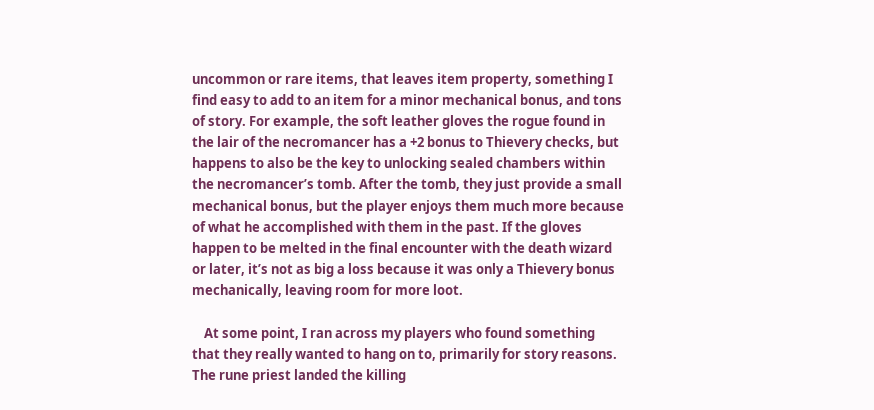uncommon or rare items, that leaves item property, something I find easy to add to an item for a minor mechanical bonus, and tons of story. For example, the soft leather gloves the rogue found in the lair of the necromancer has a +2 bonus to Thievery checks, but happens to also be the key to unlocking sealed chambers within the necromancer’s tomb. After the tomb, they just provide a small mechanical bonus, but the player enjoys them much more because of what he accomplished with them in the past. If the gloves happen to be melted in the final encounter with the death wizard or later, it’s not as big a loss because it was only a Thievery bonus mechanically, leaving room for more loot.

    At some point, I ran across my players who found something that they really wanted to hang on to, primarily for story reasons. The rune priest landed the killing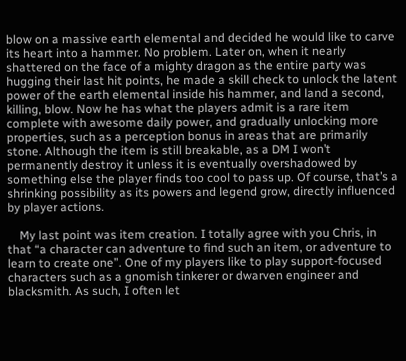blow on a massive earth elemental and decided he would like to carve its heart into a hammer. No problem. Later on, when it nearly shattered on the face of a mighty dragon as the entire party was hugging their last hit points, he made a skill check to unlock the latent power of the earth elemental inside his hammer, and land a second, killing, blow. Now he has what the players admit is a rare item complete with awesome daily power, and gradually unlocking more properties, such as a perception bonus in areas that are primarily stone. Although the item is still breakable, as a DM I won’t permanently destroy it unless it is eventually overshadowed by something else the player finds too cool to pass up. Of course, that’s a shrinking possibility as its powers and legend grow, directly influenced by player actions.

    My last point was item creation. I totally agree with you Chris, in that “a character can adventure to find such an item, or adventure to learn to create one”. One of my players like to play support-focused characters such as a gnomish tinkerer or dwarven engineer and blacksmith. As such, I often let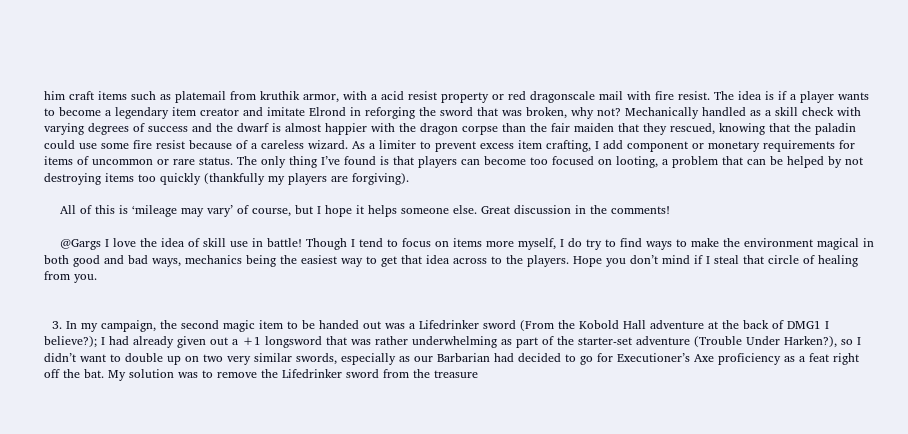him craft items such as platemail from kruthik armor, with a acid resist property or red dragonscale mail with fire resist. The idea is if a player wants to become a legendary item creator and imitate Elrond in reforging the sword that was broken, why not? Mechanically handled as a skill check with varying degrees of success and the dwarf is almost happier with the dragon corpse than the fair maiden that they rescued, knowing that the paladin could use some fire resist because of a careless wizard. As a limiter to prevent excess item crafting, I add component or monetary requirements for items of uncommon or rare status. The only thing I’ve found is that players can become too focused on looting, a problem that can be helped by not destroying items too quickly (thankfully my players are forgiving).

    All of this is ‘mileage may vary’ of course, but I hope it helps someone else. Great discussion in the comments!

    @Gargs I love the idea of skill use in battle! Though I tend to focus on items more myself, I do try to find ways to make the environment magical in both good and bad ways, mechanics being the easiest way to get that idea across to the players. Hope you don’t mind if I steal that circle of healing from you.


  3. In my campaign, the second magic item to be handed out was a Lifedrinker sword (From the Kobold Hall adventure at the back of DMG1 I believe?); I had already given out a +1 longsword that was rather underwhelming as part of the starter-set adventure (Trouble Under Harken?), so I didn’t want to double up on two very similar swords, especially as our Barbarian had decided to go for Executioner’s Axe proficiency as a feat right off the bat. My solution was to remove the Lifedrinker sword from the treasure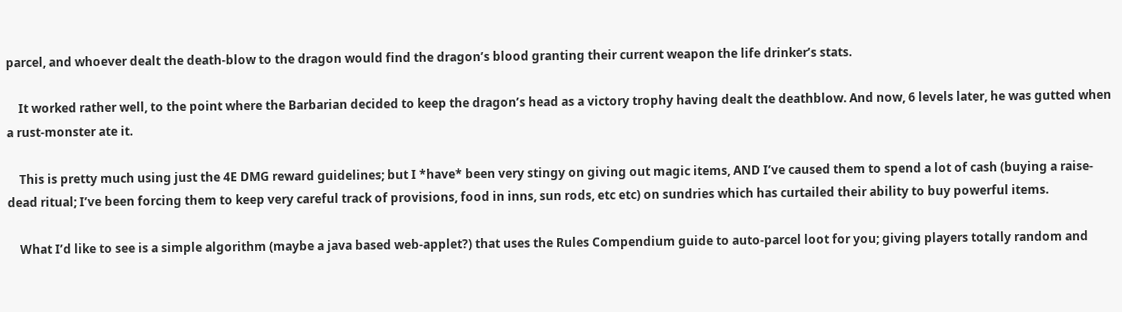parcel, and whoever dealt the death-blow to the dragon would find the dragon’s blood granting their current weapon the life drinker’s stats.

    It worked rather well, to the point where the Barbarian decided to keep the dragon’s head as a victory trophy having dealt the deathblow. And now, 6 levels later, he was gutted when a rust-monster ate it.

    This is pretty much using just the 4E DMG reward guidelines; but I *have* been very stingy on giving out magic items, AND I’ve caused them to spend a lot of cash (buying a raise-dead ritual; I’ve been forcing them to keep very careful track of provisions, food in inns, sun rods, etc etc) on sundries which has curtailed their ability to buy powerful items.

    What I’d like to see is a simple algorithm (maybe a java based web-applet?) that uses the Rules Compendium guide to auto-parcel loot for you; giving players totally random and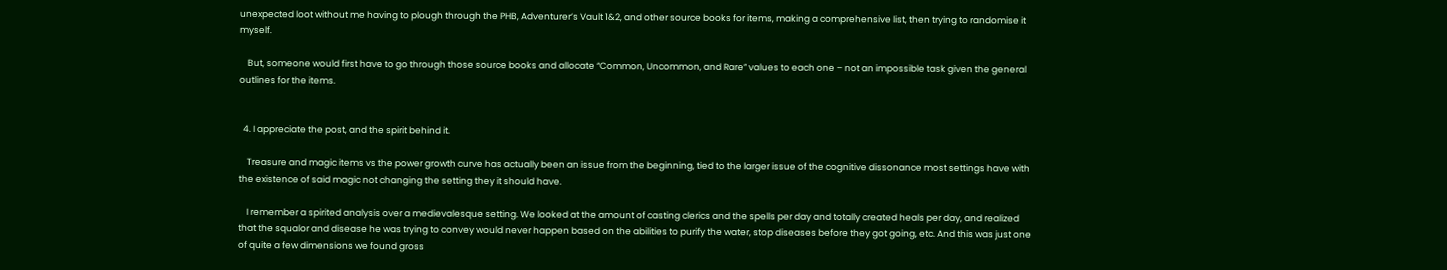unexpected loot without me having to plough through the PHB, Adventurer’s Vault 1&2, and other source books for items, making a comprehensive list, then trying to randomise it myself.

    But, someone would first have to go through those source books and allocate “Common, Uncommon, and Rare” values to each one – not an impossible task given the general outlines for the items.


  4. I appreciate the post, and the spirit behind it.

    Treasure and magic items vs the power growth curve has actually been an issue from the beginning, tied to the larger issue of the cognitive dissonance most settings have with the existence of said magic not changing the setting they it should have.

    I remember a spirited analysis over a medievalesque setting. We looked at the amount of casting clerics and the spells per day and totally created heals per day, and realized that the squalor and disease he was trying to convey would never happen based on the abilities to purify the water, stop diseases before they got going, etc. And this was just one of quite a few dimensions we found gross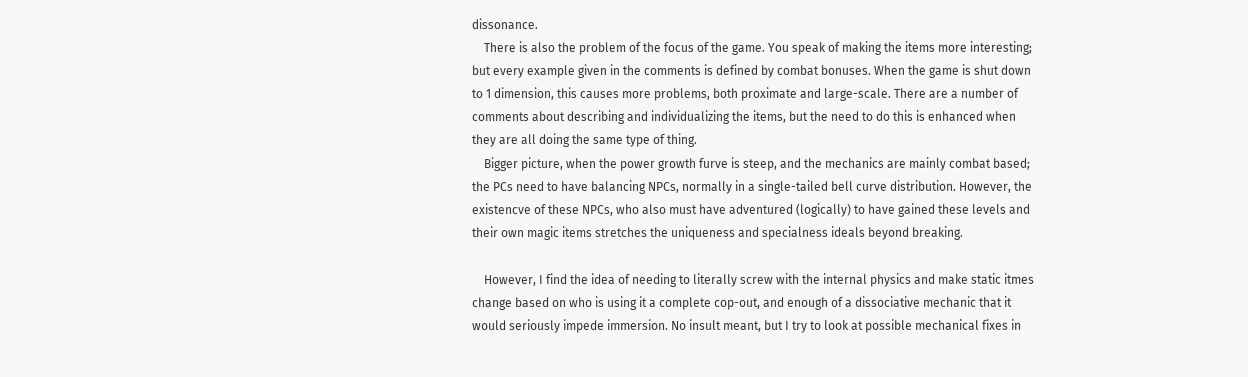dissonance.
    There is also the problem of the focus of the game. You speak of making the items more interesting; but every example given in the comments is defined by combat bonuses. When the game is shut down to 1 dimension, this causes more problems, both proximate and large-scale. There are a number of comments about describing and individualizing the items, but the need to do this is enhanced when they are all doing the same type of thing.
    Bigger picture, when the power growth furve is steep, and the mechanics are mainly combat based; the PCs need to have balancing NPCs, normally in a single-tailed bell curve distribution. However, the existencve of these NPCs, who also must have adventured (logically) to have gained these levels and their own magic items stretches the uniqueness and specialness ideals beyond breaking.

    However, I find the idea of needing to literally screw with the internal physics and make static itmes change based on who is using it a complete cop-out, and enough of a dissociative mechanic that it would seriously impede immersion. No insult meant, but I try to look at possible mechanical fixes in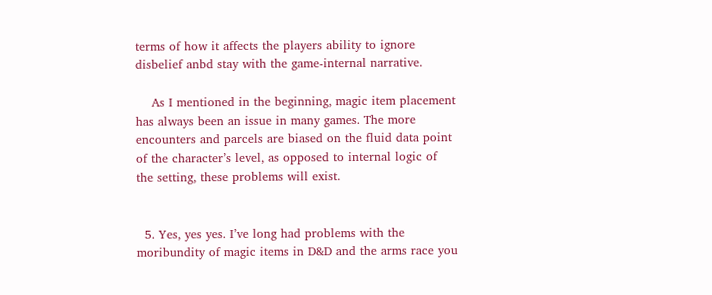terms of how it affects the players ability to ignore disbelief anbd stay with the game-internal narrative.

    As I mentioned in the beginning, magic item placement has always been an issue in many games. The more encounters and parcels are biased on the fluid data point of the character’s level, as opposed to internal logic of the setting, these problems will exist.


  5. Yes, yes yes. I’ve long had problems with the moribundity of magic items in D&D and the arms race you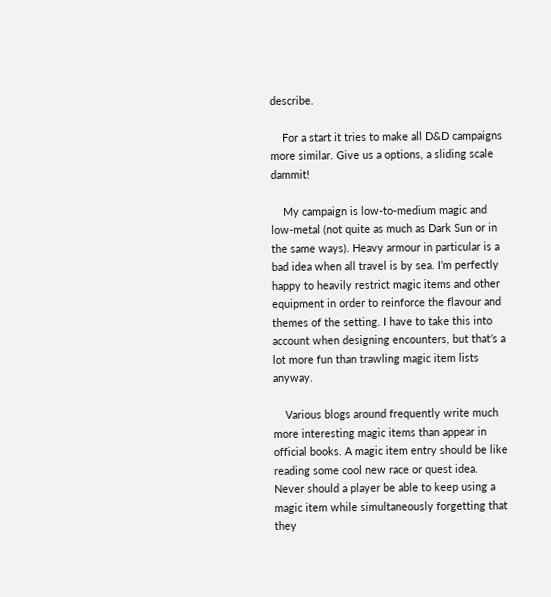describe.

    For a start it tries to make all D&D campaigns more similar. Give us a options, a sliding scale dammit!

    My campaign is low-to-medium magic and low-metal (not quite as much as Dark Sun or in the same ways). Heavy armour in particular is a bad idea when all travel is by sea. I’m perfectly happy to heavily restrict magic items and other equipment in order to reinforce the flavour and themes of the setting. I have to take this into account when designing encounters, but that’s a lot more fun than trawling magic item lists anyway.

    Various blogs around frequently write much more interesting magic items than appear in official books. A magic item entry should be like reading some cool new race or quest idea. Never should a player be able to keep using a magic item while simultaneously forgetting that they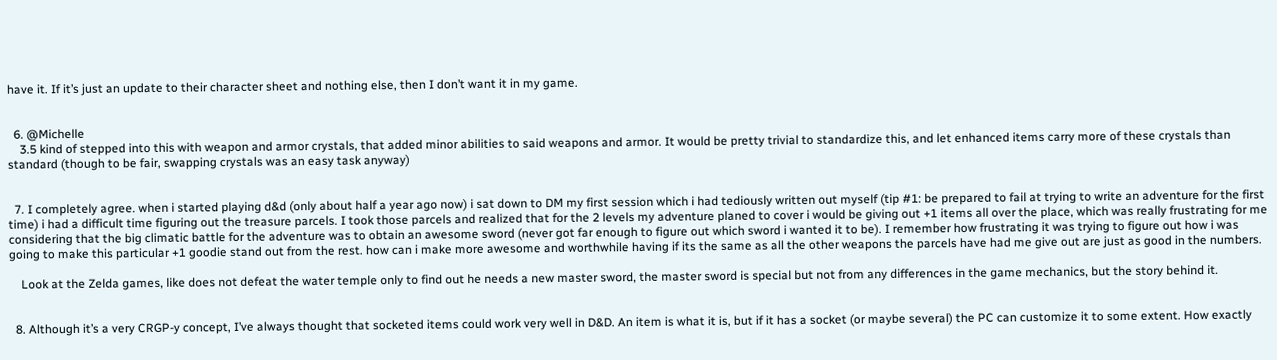have it. If it’s just an update to their character sheet and nothing else, then I don’t want it in my game.


  6. @Michelle
    3.5 kind of stepped into this with weapon and armor crystals, that added minor abilities to said weapons and armor. It would be pretty trivial to standardize this, and let enhanced items carry more of these crystals than standard (though to be fair, swapping crystals was an easy task anyway)


  7. I completely agree. when i started playing d&d (only about half a year ago now) i sat down to DM my first session which i had tediously written out myself (tip #1: be prepared to fail at trying to write an adventure for the first time) i had a difficult time figuring out the treasure parcels. I took those parcels and realized that for the 2 levels my adventure planed to cover i would be giving out +1 items all over the place, which was really frustrating for me considering that the big climatic battle for the adventure was to obtain an awesome sword (never got far enough to figure out which sword i wanted it to be). I remember how frustrating it was trying to figure out how i was going to make this particular +1 goodie stand out from the rest. how can i make more awesome and worthwhile having if its the same as all the other weapons the parcels have had me give out are just as good in the numbers.

    Look at the Zelda games, like does not defeat the water temple only to find out he needs a new master sword, the master sword is special but not from any differences in the game mechanics, but the story behind it.


  8. Although it’s a very CRGP-y concept, I’ve always thought that socketed items could work very well in D&D. An item is what it is, but if it has a socket (or maybe several) the PC can customize it to some extent. How exactly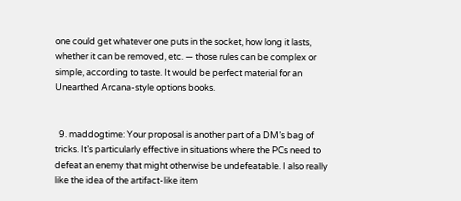one could get whatever one puts in the socket, how long it lasts, whether it can be removed, etc. — those rules can be complex or simple, according to taste. It would be perfect material for an Unearthed Arcana-style options books.


  9. maddogtime: Your proposal is another part of a DM’s bag of tricks. It’s particularly effective in situations where the PCs need to defeat an enemy that might otherwise be undefeatable. I also really like the idea of the artifact-like item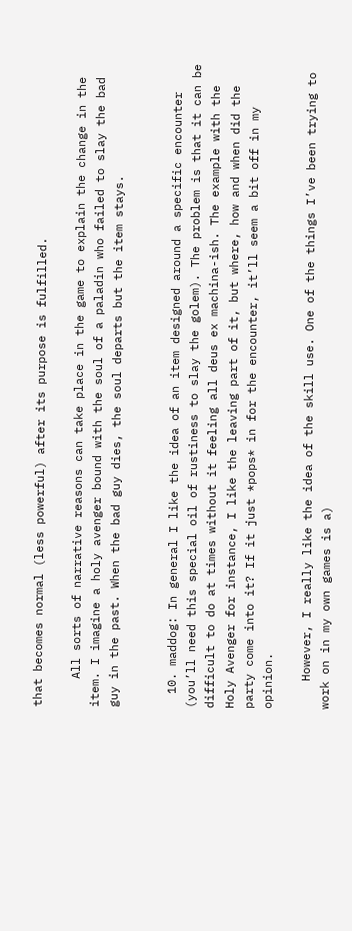that becomes normal (less powerful) after its purpose is fulfilled.

    All sorts of narrative reasons can take place in the game to explain the change in the item. I imagine a holy avenger bound with the soul of a paladin who failed to slay the bad guy in the past. When the bad guy dies, the soul departs but the item stays.


  10. maddog: In general I like the idea of an item designed around a specific encounter (you’ll need this special oil of rustiness to slay the golem). The problem is that it can be difficult to do at times without it feeling all deus ex machina-ish. The example with the Holy Avenger for instance, I like the leaving part of it, but where, how and when did the party come into it? If it just *pops* in for the encounter, it’ll seem a bit off in my opinion.

    However, I really like the idea of the skill use. One of the things I’ve been trying to work on in my own games is a)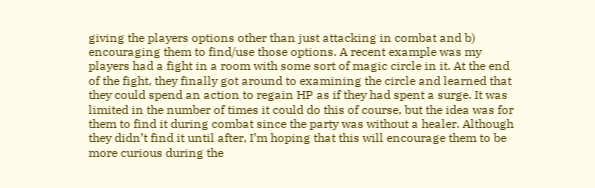giving the players options other than just attacking in combat and b) encouraging them to find/use those options. A recent example was my players had a fight in a room with some sort of magic circle in it. At the end of the fight, they finally got around to examining the circle and learned that they could spend an action to regain HP as if they had spent a surge. It was limited in the number of times it could do this of course, but the idea was for them to find it during combat since the party was without a healer. Although they didn’t find it until after, I’m hoping that this will encourage them to be more curious during the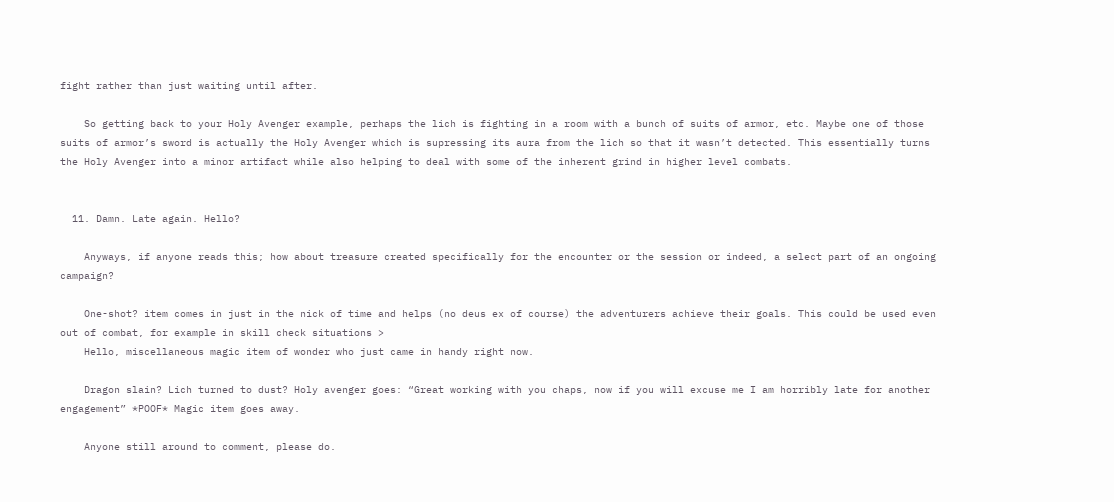fight rather than just waiting until after.

    So getting back to your Holy Avenger example, perhaps the lich is fighting in a room with a bunch of suits of armor, etc. Maybe one of those suits of armor’s sword is actually the Holy Avenger which is supressing its aura from the lich so that it wasn’t detected. This essentially turns the Holy Avenger into a minor artifact while also helping to deal with some of the inherent grind in higher level combats.


  11. Damn. Late again. Hello?

    Anyways, if anyone reads this; how about treasure created specifically for the encounter or the session or indeed, a select part of an ongoing campaign?

    One-shot? item comes in just in the nick of time and helps (no deus ex of course) the adventurers achieve their goals. This could be used even out of combat, for example in skill check situations >
    Hello, miscellaneous magic item of wonder who just came in handy right now.

    Dragon slain? Lich turned to dust? Holy avenger goes: “Great working with you chaps, now if you will excuse me I am horribly late for another engagement” *POOF* Magic item goes away.

    Anyone still around to comment, please do.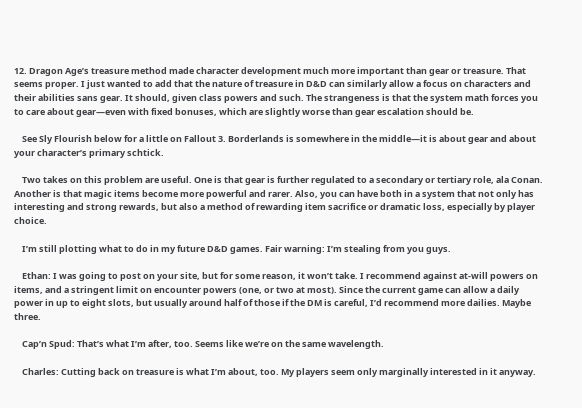12. Dragon Age’s treasure method made character development much more important than gear or treasure. That seems proper. I just wanted to add that the nature of treasure in D&D can similarly allow a focus on characters and their abilities sans gear. It should, given class powers and such. The strangeness is that the system math forces you to care about gear—even with fixed bonuses, which are slightly worse than gear escalation should be.

    See Sly Flourish below for a little on Fallout 3. Borderlands is somewhere in the middle—it is about gear and about your character’s primary schtick.

    Two takes on this problem are useful. One is that gear is further regulated to a secondary or tertiary role, ala Conan. Another is that magic items become more powerful and rarer. Also, you can have both in a system that not only has interesting and strong rewards, but also a method of rewarding item sacrifice or dramatic loss, especially by player choice.

    I’m still plotting what to do in my future D&D games. Fair warning: I’m stealing from you guys.

    Ethan: I was going to post on your site, but for some reason, it won’t take. I recommend against at-will powers on items, and a stringent limit on encounter powers (one, or two at most). Since the current game can allow a daily power in up to eight slots, but usually around half of those if the DM is careful, I’d recommend more dailies. Maybe three.

    Cap’n Spud: That’s what I’m after, too. Seems like we’re on the same wavelength.

    Charles: Cutting back on treasure is what I’m about, too. My players seem only marginally interested in it anyway.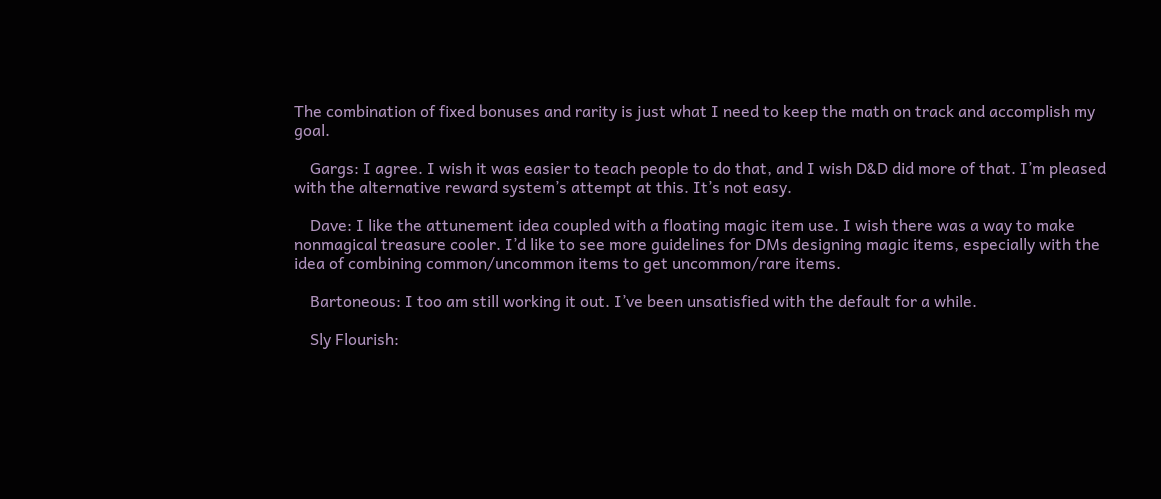The combination of fixed bonuses and rarity is just what I need to keep the math on track and accomplish my goal.

    Gargs: I agree. I wish it was easier to teach people to do that, and I wish D&D did more of that. I’m pleased with the alternative reward system’s attempt at this. It’s not easy.

    Dave: I like the attunement idea coupled with a floating magic item use. I wish there was a way to make nonmagical treasure cooler. I’d like to see more guidelines for DMs designing magic items, especially with the idea of combining common/uncommon items to get uncommon/rare items.

    Bartoneous: I too am still working it out. I’ve been unsatisfied with the default for a while.

    Sly Flourish: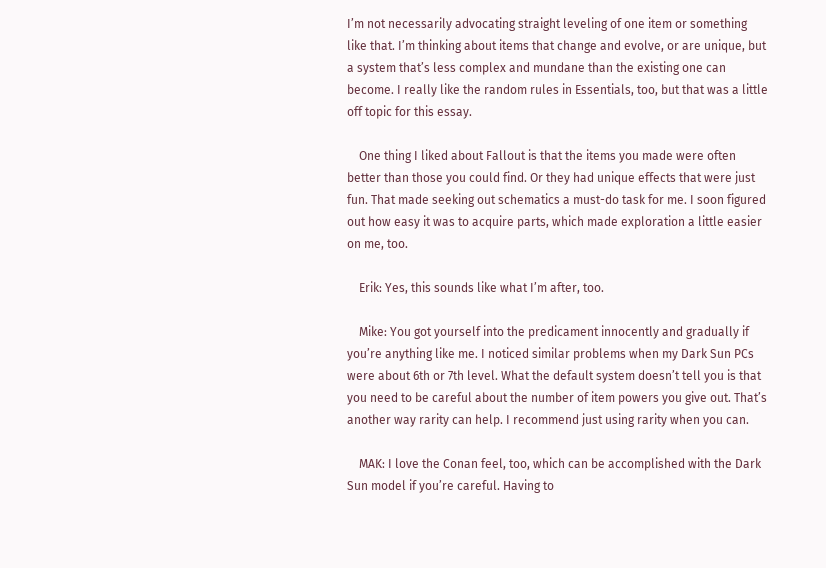I’m not necessarily advocating straight leveling of one item or something like that. I’m thinking about items that change and evolve, or are unique, but a system that’s less complex and mundane than the existing one can become. I really like the random rules in Essentials, too, but that was a little off topic for this essay.

    One thing I liked about Fallout is that the items you made were often better than those you could find. Or they had unique effects that were just fun. That made seeking out schematics a must-do task for me. I soon figured out how easy it was to acquire parts, which made exploration a little easier on me, too.

    Erik: Yes, this sounds like what I’m after, too.

    Mike: You got yourself into the predicament innocently and gradually if you’re anything like me. I noticed similar problems when my Dark Sun PCs were about 6th or 7th level. What the default system doesn’t tell you is that you need to be careful about the number of item powers you give out. That’s another way rarity can help. I recommend just using rarity when you can.

    MAK: I love the Conan feel, too, which can be accomplished with the Dark Sun model if you’re careful. Having to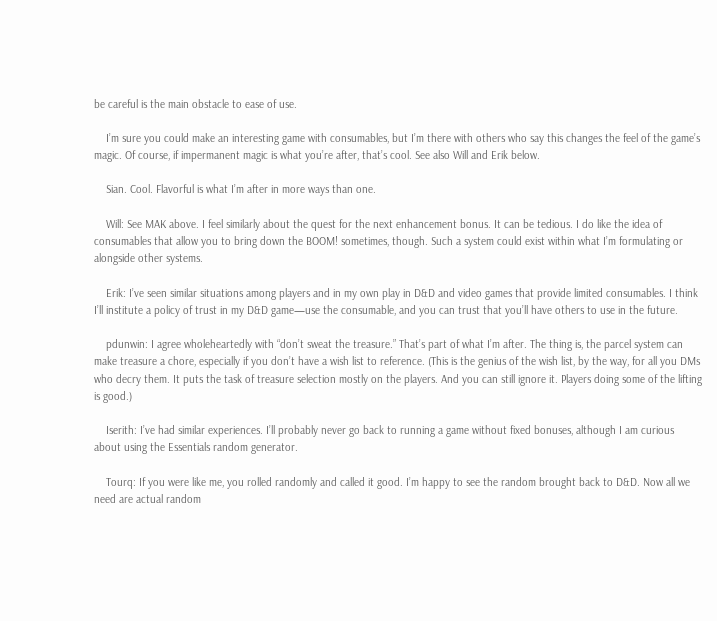be careful is the main obstacle to ease of use.

    I’m sure you could make an interesting game with consumables, but I’m there with others who say this changes the feel of the game’s magic. Of course, if impermanent magic is what you’re after, that’s cool. See also Will and Erik below.

    Sian. Cool. Flavorful is what I’m after in more ways than one.

    Will: See MAK above. I feel similarly about the quest for the next enhancement bonus. It can be tedious. I do like the idea of consumables that allow you to bring down the BOOM! sometimes, though. Such a system could exist within what I’m formulating or alongside other systems.

    Erik: I’ve seen similar situations among players and in my own play in D&D and video games that provide limited consumables. I think I’ll institute a policy of trust in my D&D game—use the consumable, and you can trust that you’ll have others to use in the future.

    pdunwin: I agree wholeheartedly with “don’t sweat the treasure.” That’s part of what I’m after. The thing is, the parcel system can make treasure a chore, especially if you don’t have a wish list to reference. (This is the genius of the wish list, by the way, for all you DMs who decry them. It puts the task of treasure selection mostly on the players. And you can still ignore it. Players doing some of the lifting is good.)

    Iserith: I’ve had similar experiences. I’ll probably never go back to running a game without fixed bonuses, although I am curious about using the Essentials random generator.

    Tourq: If you were like me, you rolled randomly and called it good. I’m happy to see the random brought back to D&D. Now all we need are actual random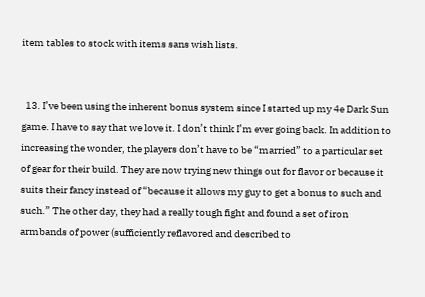item tables to stock with items sans wish lists.


  13. I’ve been using the inherent bonus system since I started up my 4e Dark Sun game. I have to say that we love it. I don’t think I’m ever going back. In addition to increasing the wonder, the players don’t have to be “married” to a particular set of gear for their build. They are now trying new things out for flavor or because it suits their fancy instead of “because it allows my guy to get a bonus to such and such.” The other day, they had a really tough fight and found a set of iron armbands of power (sufficiently reflavored and described to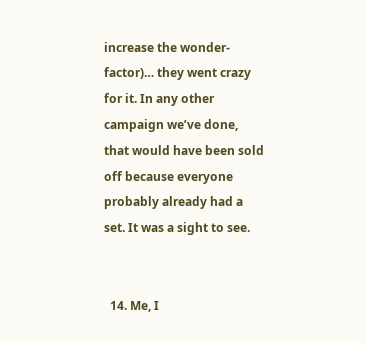increase the wonder-factor)… they went crazy for it. In any other campaign we’ve done, that would have been sold off because everyone probably already had a set. It was a sight to see.


  14. Me, I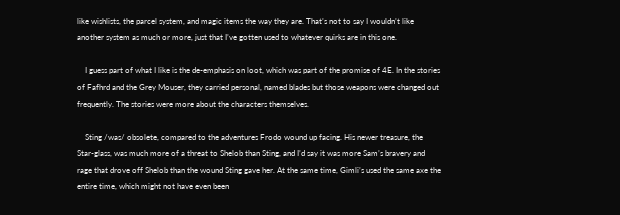like wishlists, the parcel system, and magic items the way they are. That’s not to say I wouldn’t like another system as much or more, just that I’ve gotten used to whatever quirks are in this one.

    I guess part of what I like is the de-emphasis on loot, which was part of the promise of 4E. In the stories of Fafhrd and the Grey Mouser, they carried personal, named blades but those weapons were changed out frequently. The stories were more about the characters themselves.

    Sting /was/ obsolete, compared to the adventures Frodo wound up facing. His newer treasure, the Star-glass, was much more of a threat to Shelob than Sting, and I’d say it was more Sam’s bravery and rage that drove off Shelob than the wound Sting gave her. At the same time, Gimli’s used the same axe the entire time, which might not have even been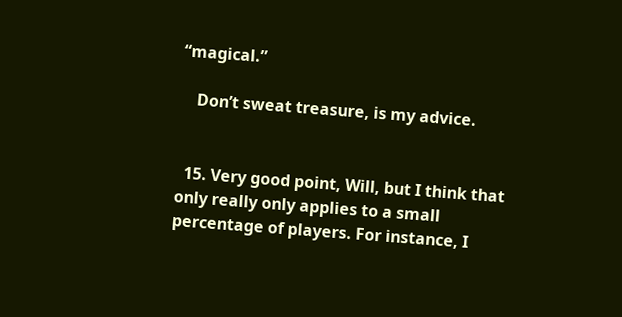“magical.”

    Don’t sweat treasure, is my advice.


  15. Very good point, Will, but I think that only really only applies to a small percentage of players. For instance, I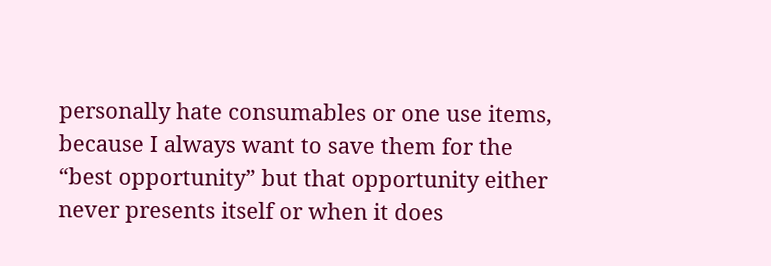personally hate consumables or one use items, because I always want to save them for the “best opportunity” but that opportunity either never presents itself or when it does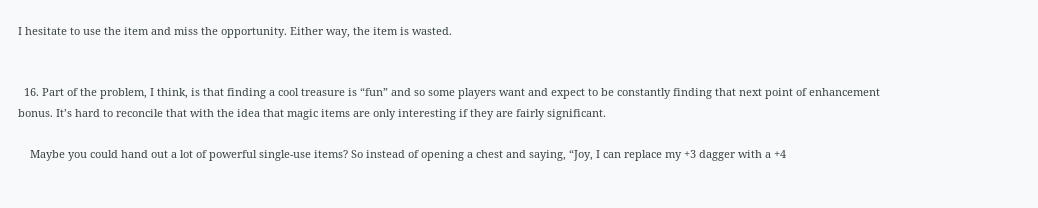I hesitate to use the item and miss the opportunity. Either way, the item is wasted.


  16. Part of the problem, I think, is that finding a cool treasure is “fun” and so some players want and expect to be constantly finding that next point of enhancement bonus. It’s hard to reconcile that with the idea that magic items are only interesting if they are fairly significant.

    Maybe you could hand out a lot of powerful single-use items? So instead of opening a chest and saying, “Joy, I can replace my +3 dagger with a +4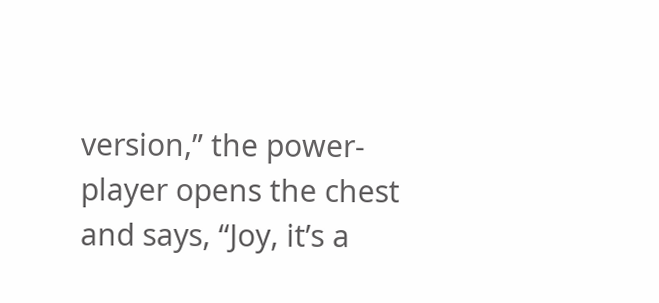version,” the power-player opens the chest and says, “Joy, it’s a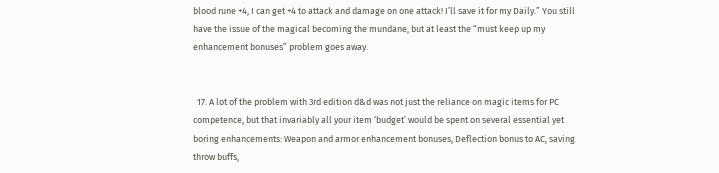blood rune +4, I can get +4 to attack and damage on one attack! I’ll save it for my Daily.” You still have the issue of the magical becoming the mundane, but at least the “must keep up my enhancement bonuses” problem goes away.


  17. A lot of the problem with 3rd edition d&d was not just the reliance on magic items for PC competence, but that invariably all your item ‘budget’ would be spent on several essential yet boring enhancements: Weapon and armor enhancement bonuses, Deflection bonus to AC, saving throw buffs,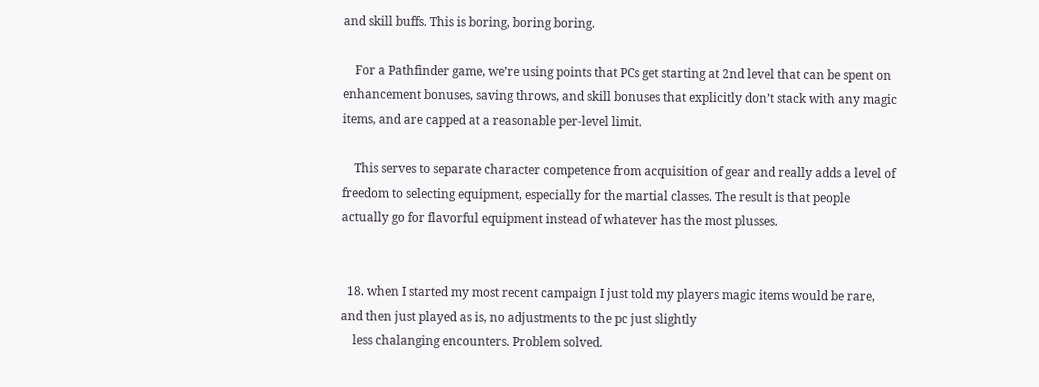and skill buffs. This is boring, boring boring.

    For a Pathfinder game, we’re using points that PCs get starting at 2nd level that can be spent on enhancement bonuses, saving throws, and skill bonuses that explicitly don’t stack with any magic items, and are capped at a reasonable per-level limit.

    This serves to separate character competence from acquisition of gear and really adds a level of freedom to selecting equipment, especially for the martial classes. The result is that people actually go for flavorful equipment instead of whatever has the most plusses.


  18. when I started my most recent campaign I just told my players magic items would be rare, and then just played as is, no adjustments to the pc just slightly
    less chalanging encounters. Problem solved.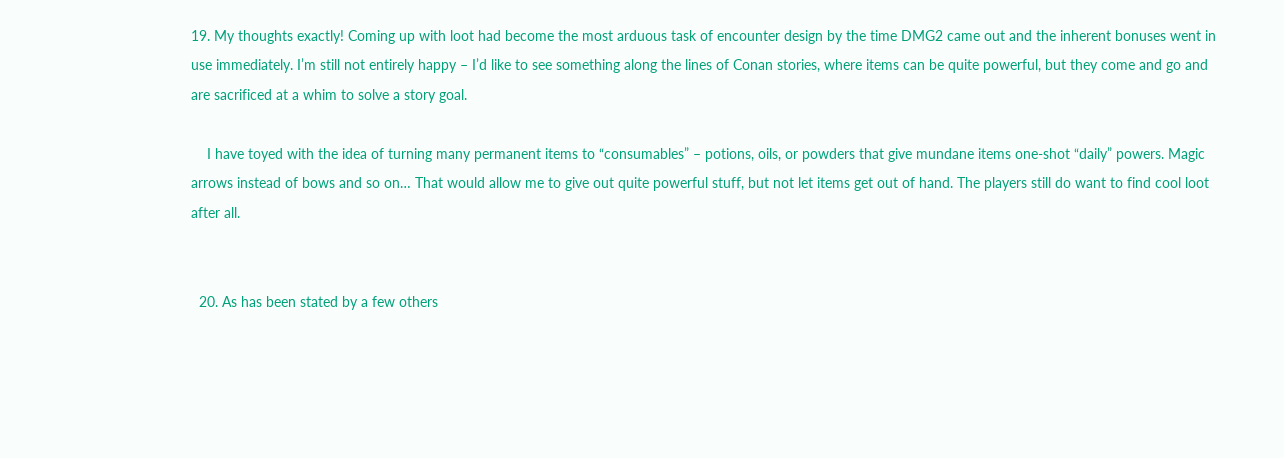19. My thoughts exactly! Coming up with loot had become the most arduous task of encounter design by the time DMG2 came out and the inherent bonuses went in use immediately. I’m still not entirely happy – I’d like to see something along the lines of Conan stories, where items can be quite powerful, but they come and go and are sacrificed at a whim to solve a story goal.

    I have toyed with the idea of turning many permanent items to “consumables” – potions, oils, or powders that give mundane items one-shot “daily” powers. Magic arrows instead of bows and so on… That would allow me to give out quite powerful stuff, but not let items get out of hand. The players still do want to find cool loot after all.


  20. As has been stated by a few others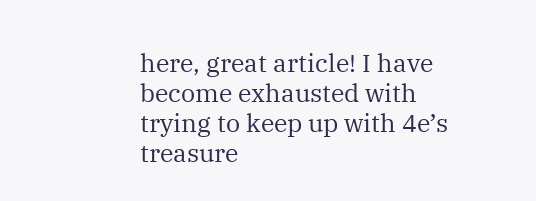here, great article! I have become exhausted with trying to keep up with 4e’s treasure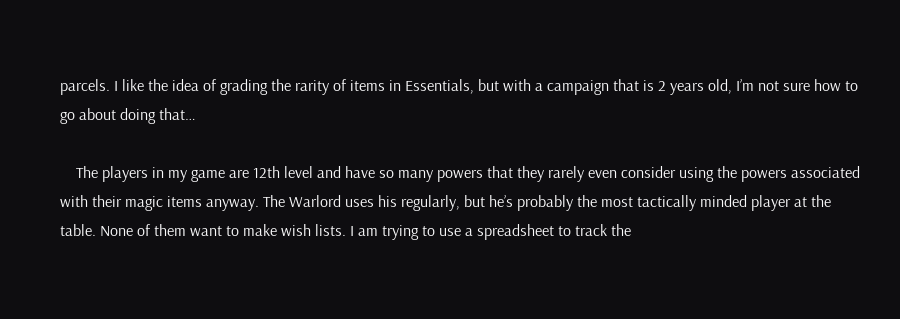parcels. I like the idea of grading the rarity of items in Essentials, but with a campaign that is 2 years old, I’m not sure how to go about doing that…

    The players in my game are 12th level and have so many powers that they rarely even consider using the powers associated with their magic items anyway. The Warlord uses his regularly, but he’s probably the most tactically minded player at the table. None of them want to make wish lists. I am trying to use a spreadsheet to track the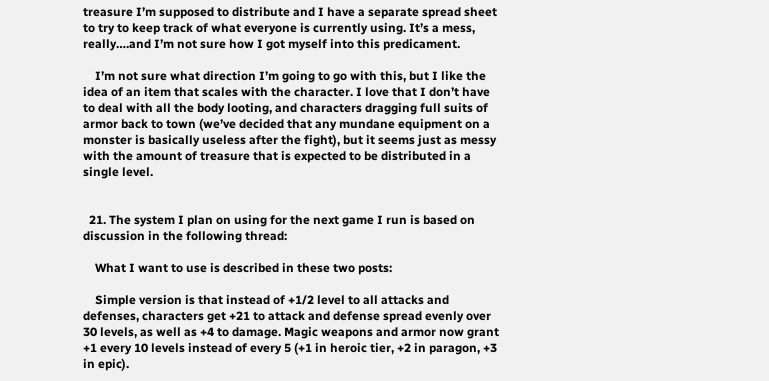treasure I’m supposed to distribute and I have a separate spread sheet to try to keep track of what everyone is currently using. It’s a mess, really….and I’m not sure how I got myself into this predicament.

    I’m not sure what direction I’m going to go with this, but I like the idea of an item that scales with the character. I love that I don’t have to deal with all the body looting, and characters dragging full suits of armor back to town (we’ve decided that any mundane equipment on a monster is basically useless after the fight), but it seems just as messy with the amount of treasure that is expected to be distributed in a single level.


  21. The system I plan on using for the next game I run is based on discussion in the following thread:

    What I want to use is described in these two posts:

    Simple version is that instead of +1/2 level to all attacks and defenses, characters get +21 to attack and defense spread evenly over 30 levels, as well as +4 to damage. Magic weapons and armor now grant +1 every 10 levels instead of every 5 (+1 in heroic tier, +2 in paragon, +3 in epic).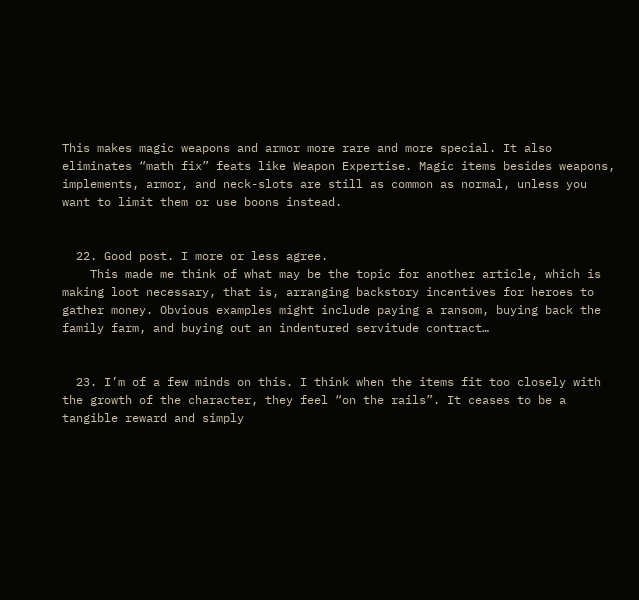This makes magic weapons and armor more rare and more special. It also eliminates “math fix” feats like Weapon Expertise. Magic items besides weapons, implements, armor, and neck-slots are still as common as normal, unless you want to limit them or use boons instead.


  22. Good post. I more or less agree.
    This made me think of what may be the topic for another article, which is making loot necessary, that is, arranging backstory incentives for heroes to gather money. Obvious examples might include paying a ransom, buying back the family farm, and buying out an indentured servitude contract…


  23. I’m of a few minds on this. I think when the items fit too closely with the growth of the character, they feel “on the rails”. It ceases to be a tangible reward and simply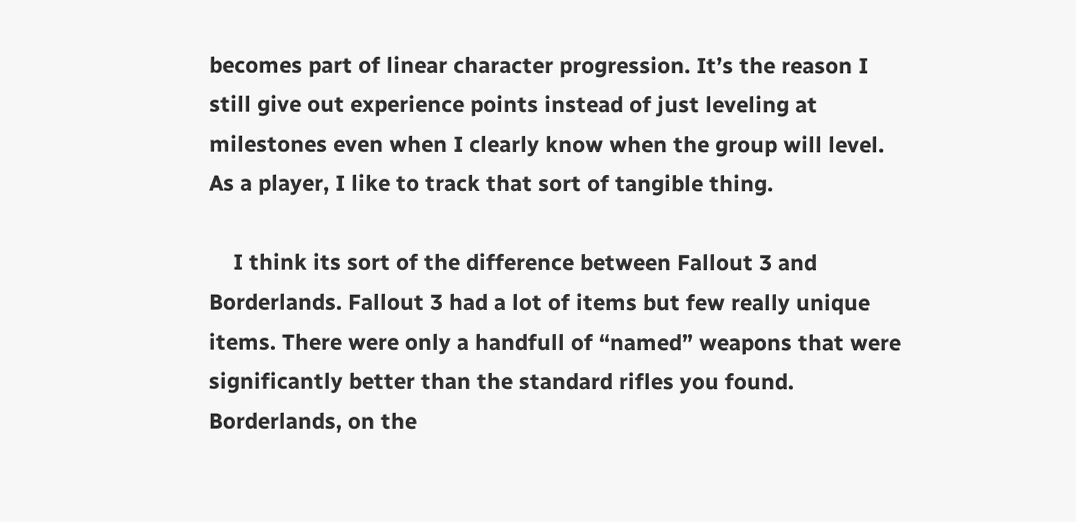becomes part of linear character progression. It’s the reason I still give out experience points instead of just leveling at milestones even when I clearly know when the group will level. As a player, I like to track that sort of tangible thing.

    I think its sort of the difference between Fallout 3 and Borderlands. Fallout 3 had a lot of items but few really unique items. There were only a handfull of “named” weapons that were significantly better than the standard rifles you found. Borderlands, on the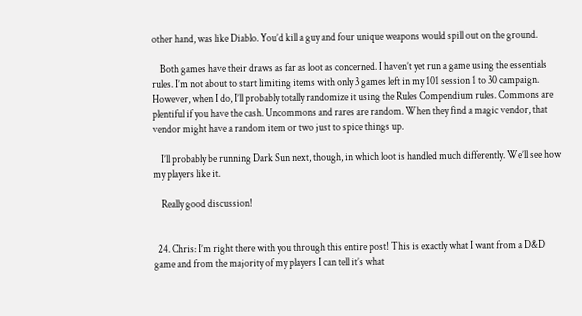other hand, was like Diablo. You’d kill a guy and four unique weapons would spill out on the ground.

    Both games have their draws as far as loot as concerned. I haven’t yet run a game using the essentials rules. I’m not about to start limiting items with only 3 games left in my 101 session 1 to 30 campaign. However, when I do, I’ll probably totally randomize it using the Rules Compendium rules. Commons are plentiful if you have the cash. Uncommons and rares are random. When they find a magic vendor, that vendor might have a random item or two just to spice things up.

    I’ll probably be running Dark Sun next, though, in which loot is handled much differently. We’ll see how my players like it.

    Really good discussion!


  24. Chris: I’m right there with you through this entire post! This is exactly what I want from a D&D game and from the majority of my players I can tell it’s what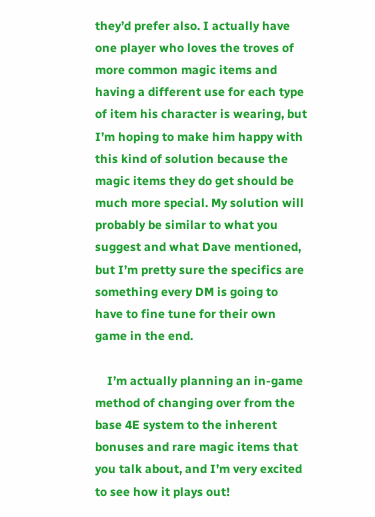they’d prefer also. I actually have one player who loves the troves of more common magic items and having a different use for each type of item his character is wearing, but I’m hoping to make him happy with this kind of solution because the magic items they do get should be much more special. My solution will probably be similar to what you suggest and what Dave mentioned, but I’m pretty sure the specifics are something every DM is going to have to fine tune for their own game in the end.

    I’m actually planning an in-game method of changing over from the base 4E system to the inherent bonuses and rare magic items that you talk about, and I’m very excited to see how it plays out!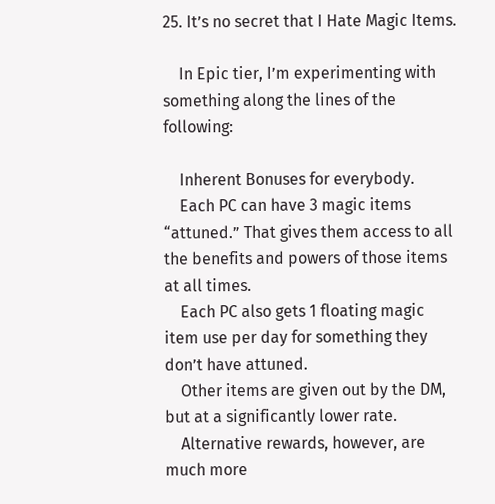25. It’s no secret that I Hate Magic Items.

    In Epic tier, I’m experimenting with something along the lines of the following:

    Inherent Bonuses for everybody.
    Each PC can have 3 magic items “attuned.” That gives them access to all the benefits and powers of those items at all times.
    Each PC also gets 1 floating magic item use per day for something they don’t have attuned.
    Other items are given out by the DM, but at a significantly lower rate.
    Alternative rewards, however, are much more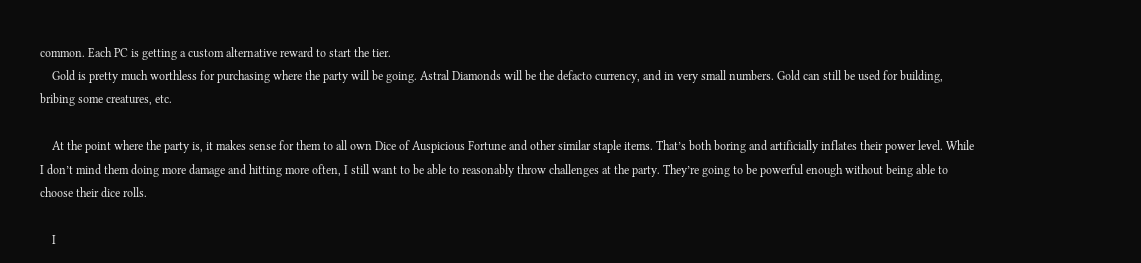common. Each PC is getting a custom alternative reward to start the tier.
    Gold is pretty much worthless for purchasing where the party will be going. Astral Diamonds will be the defacto currency, and in very small numbers. Gold can still be used for building, bribing some creatures, etc.

    At the point where the party is, it makes sense for them to all own Dice of Auspicious Fortune and other similar staple items. That’s both boring and artificially inflates their power level. While I don’t mind them doing more damage and hitting more often, I still want to be able to reasonably throw challenges at the party. They’re going to be powerful enough without being able to choose their dice rolls.

    I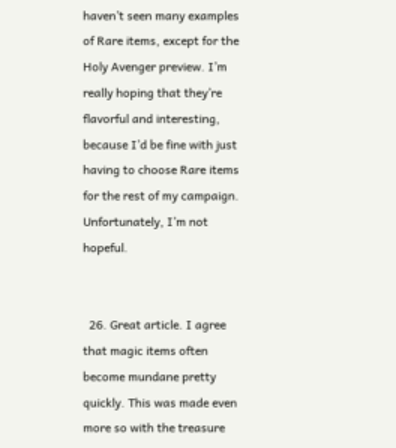haven’t seen many examples of Rare items, except for the Holy Avenger preview. I’m really hoping that they’re flavorful and interesting, because I’d be fine with just having to choose Rare items for the rest of my campaign. Unfortunately, I’m not hopeful.


  26. Great article. I agree that magic items often become mundane pretty quickly. This was made even more so with the treasure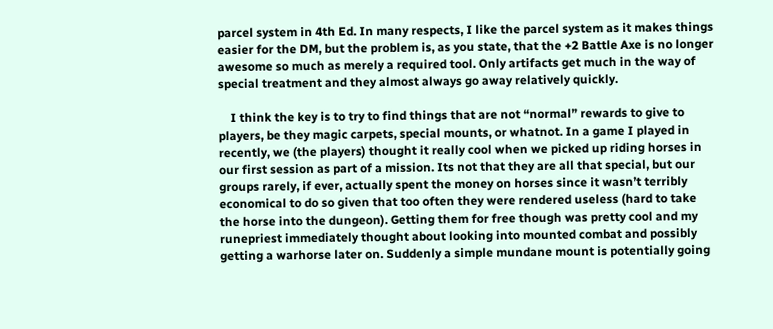parcel system in 4th Ed. In many respects, I like the parcel system as it makes things easier for the DM, but the problem is, as you state, that the +2 Battle Axe is no longer awesome so much as merely a required tool. Only artifacts get much in the way of special treatment and they almost always go away relatively quickly.

    I think the key is to try to find things that are not “normal” rewards to give to players, be they magic carpets, special mounts, or whatnot. In a game I played in recently, we (the players) thought it really cool when we picked up riding horses in our first session as part of a mission. Its not that they are all that special, but our groups rarely, if ever, actually spent the money on horses since it wasn’t terribly economical to do so given that too often they were rendered useless (hard to take the horse into the dungeon). Getting them for free though was pretty cool and my runepriest immediately thought about looking into mounted combat and possibly getting a warhorse later on. Suddenly a simple mundane mount is potentially going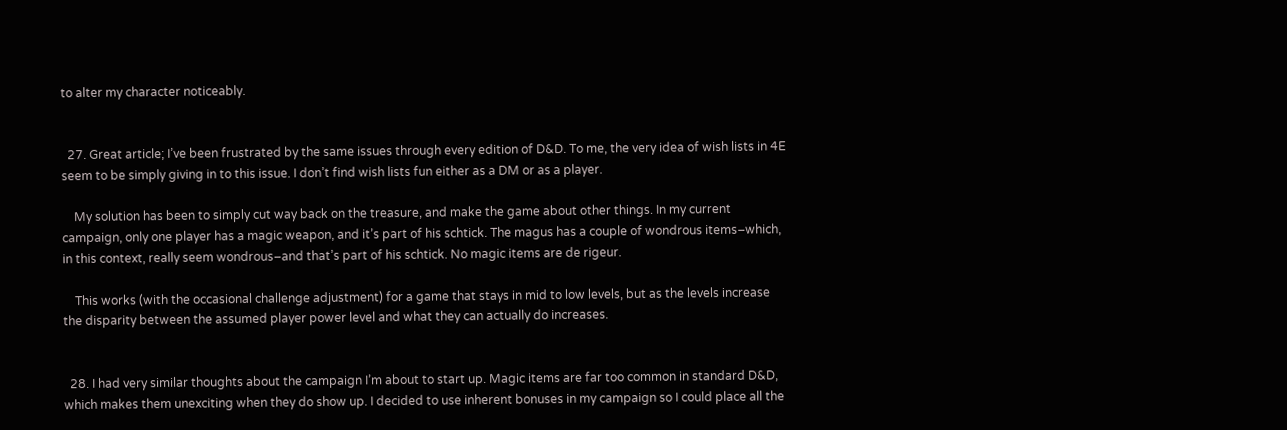to alter my character noticeably.


  27. Great article; I’ve been frustrated by the same issues through every edition of D&D. To me, the very idea of wish lists in 4E seem to be simply giving in to this issue. I don’t find wish lists fun either as a DM or as a player.

    My solution has been to simply cut way back on the treasure, and make the game about other things. In my current campaign, only one player has a magic weapon, and it’s part of his schtick. The magus has a couple of wondrous items–which, in this context, really seem wondrous–and that’s part of his schtick. No magic items are de rigeur.

    This works (with the occasional challenge adjustment) for a game that stays in mid to low levels, but as the levels increase the disparity between the assumed player power level and what they can actually do increases.


  28. I had very similar thoughts about the campaign I’m about to start up. Magic items are far too common in standard D&D, which makes them unexciting when they do show up. I decided to use inherent bonuses in my campaign so I could place all the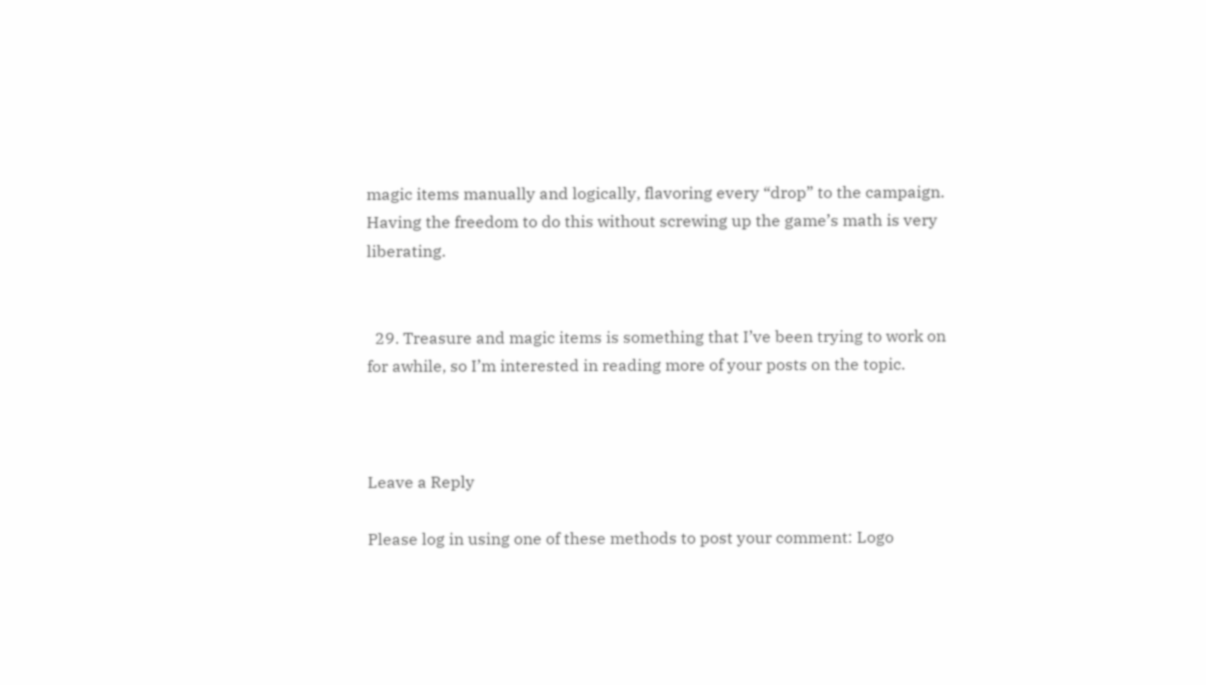magic items manually and logically, flavoring every “drop” to the campaign. Having the freedom to do this without screwing up the game’s math is very liberating.


  29. Treasure and magic items is something that I’ve been trying to work on for awhile, so I’m interested in reading more of your posts on the topic.



Leave a Reply

Please log in using one of these methods to post your comment: Logo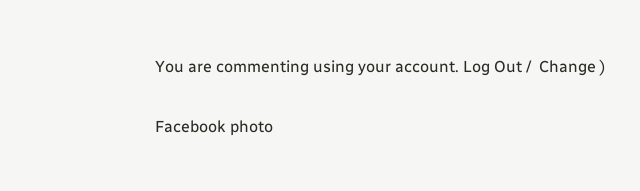You are commenting using your account. Log Out /  Change )

Facebook photo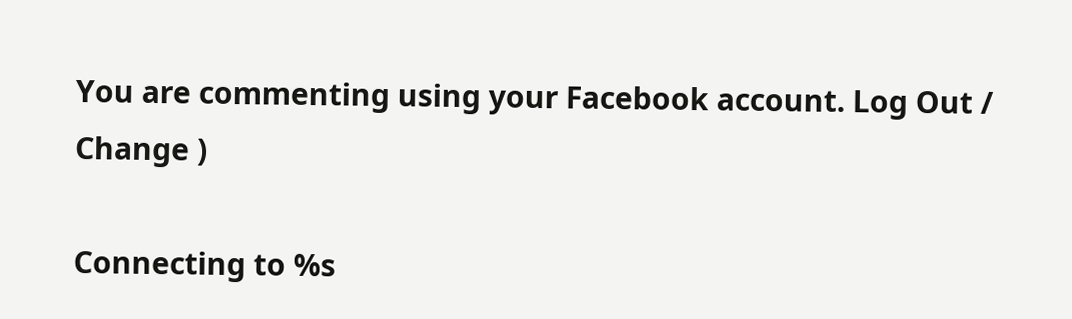You are commenting using your Facebook account. Log Out /  Change )

Connecting to %s